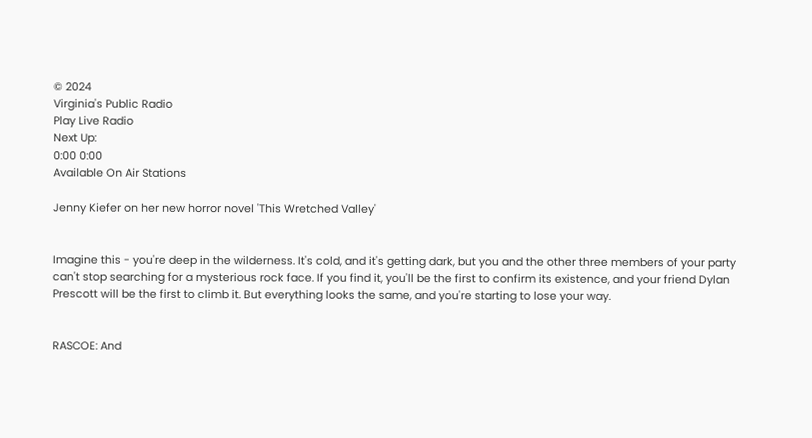© 2024
Virginia's Public Radio
Play Live Radio
Next Up:
0:00 0:00
Available On Air Stations

Jenny Kiefer on her new horror novel 'This Wretched Valley'


Imagine this - you're deep in the wilderness. It's cold, and it's getting dark, but you and the other three members of your party can't stop searching for a mysterious rock face. If you find it, you'll be the first to confirm its existence, and your friend Dylan Prescott will be the first to climb it. But everything looks the same, and you're starting to lose your way.


RASCOE: And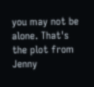you may not be alone. That's the plot from Jenny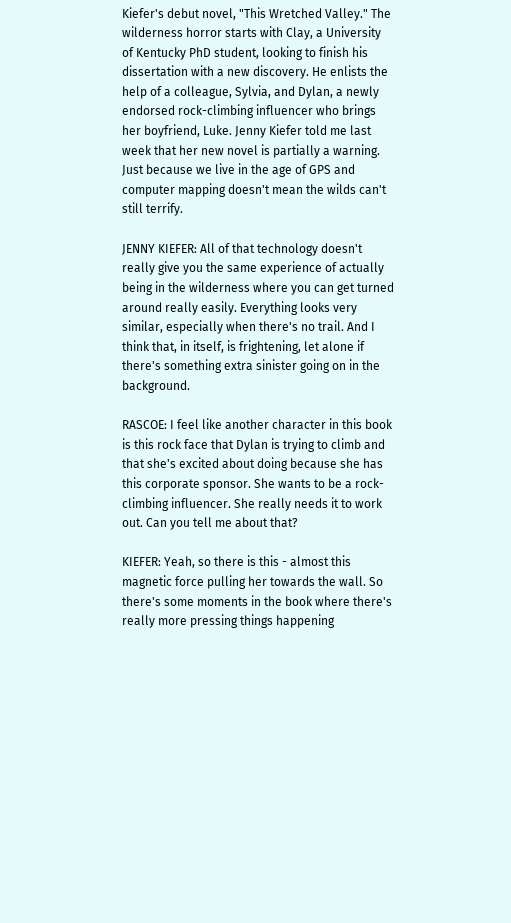Kiefer's debut novel, "This Wretched Valley." The wilderness horror starts with Clay, a University of Kentucky PhD student, looking to finish his dissertation with a new discovery. He enlists the help of a colleague, Sylvia, and Dylan, a newly endorsed rock-climbing influencer who brings her boyfriend, Luke. Jenny Kiefer told me last week that her new novel is partially a warning. Just because we live in the age of GPS and computer mapping doesn't mean the wilds can't still terrify.

JENNY KIEFER: All of that technology doesn't really give you the same experience of actually being in the wilderness where you can get turned around really easily. Everything looks very similar, especially when there's no trail. And I think that, in itself, is frightening, let alone if there's something extra sinister going on in the background.

RASCOE: I feel like another character in this book is this rock face that Dylan is trying to climb and that she's excited about doing because she has this corporate sponsor. She wants to be a rock-climbing influencer. She really needs it to work out. Can you tell me about that?

KIEFER: Yeah, so there is this - almost this magnetic force pulling her towards the wall. So there's some moments in the book where there's really more pressing things happening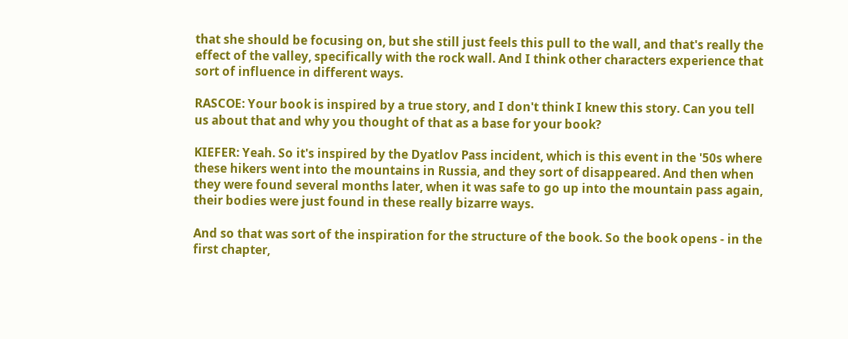that she should be focusing on, but she still just feels this pull to the wall, and that's really the effect of the valley, specifically with the rock wall. And I think other characters experience that sort of influence in different ways.

RASCOE: Your book is inspired by a true story, and I don't think I knew this story. Can you tell us about that and why you thought of that as a base for your book?

KIEFER: Yeah. So it's inspired by the Dyatlov Pass incident, which is this event in the '50s where these hikers went into the mountains in Russia, and they sort of disappeared. And then when they were found several months later, when it was safe to go up into the mountain pass again, their bodies were just found in these really bizarre ways.

And so that was sort of the inspiration for the structure of the book. So the book opens - in the first chapter,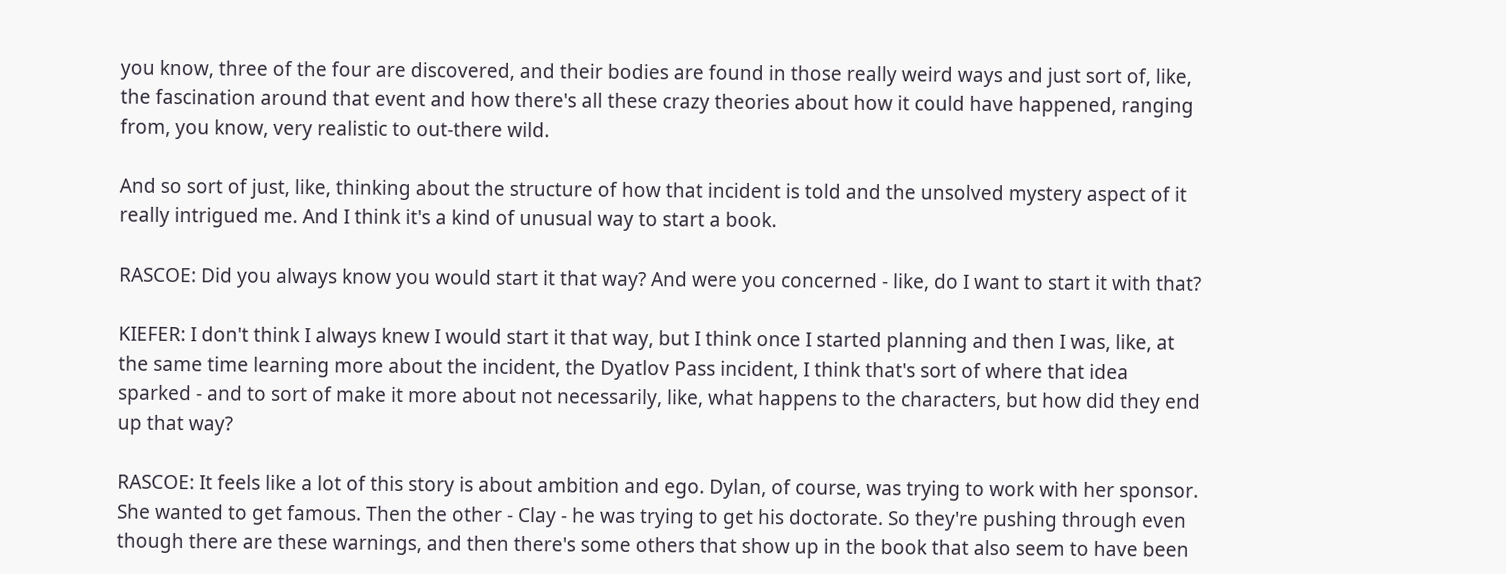you know, three of the four are discovered, and their bodies are found in those really weird ways and just sort of, like, the fascination around that event and how there's all these crazy theories about how it could have happened, ranging from, you know, very realistic to out-there wild.

And so sort of just, like, thinking about the structure of how that incident is told and the unsolved mystery aspect of it really intrigued me. And I think it's a kind of unusual way to start a book.

RASCOE: Did you always know you would start it that way? And were you concerned - like, do I want to start it with that?

KIEFER: I don't think I always knew I would start it that way, but I think once I started planning and then I was, like, at the same time learning more about the incident, the Dyatlov Pass incident, I think that's sort of where that idea sparked - and to sort of make it more about not necessarily, like, what happens to the characters, but how did they end up that way?

RASCOE: It feels like a lot of this story is about ambition and ego. Dylan, of course, was trying to work with her sponsor. She wanted to get famous. Then the other - Clay - he was trying to get his doctorate. So they're pushing through even though there are these warnings, and then there's some others that show up in the book that also seem to have been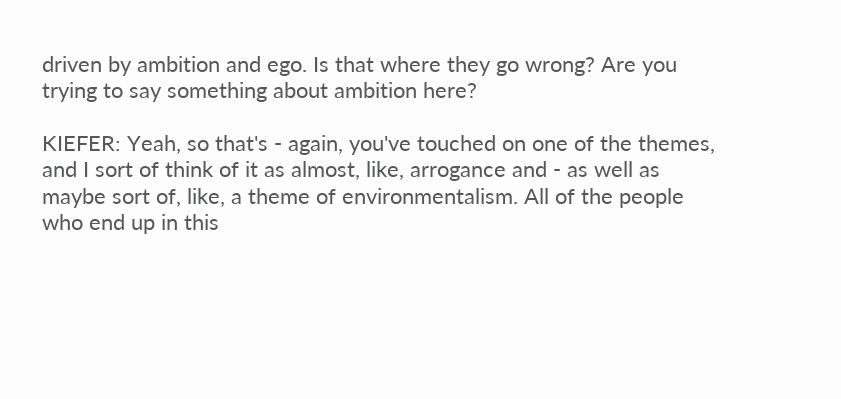driven by ambition and ego. Is that where they go wrong? Are you trying to say something about ambition here?

KIEFER: Yeah, so that's - again, you've touched on one of the themes, and I sort of think of it as almost, like, arrogance and - as well as maybe sort of, like, a theme of environmentalism. All of the people who end up in this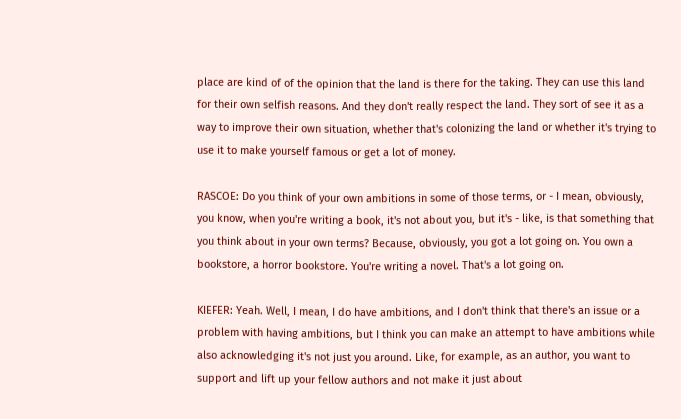place are kind of of the opinion that the land is there for the taking. They can use this land for their own selfish reasons. And they don't really respect the land. They sort of see it as a way to improve their own situation, whether that's colonizing the land or whether it's trying to use it to make yourself famous or get a lot of money.

RASCOE: Do you think of your own ambitions in some of those terms, or - I mean, obviously, you know, when you're writing a book, it's not about you, but it's - like, is that something that you think about in your own terms? Because, obviously, you got a lot going on. You own a bookstore, a horror bookstore. You're writing a novel. That's a lot going on.

KIEFER: Yeah. Well, I mean, I do have ambitions, and I don't think that there's an issue or a problem with having ambitions, but I think you can make an attempt to have ambitions while also acknowledging it's not just you around. Like, for example, as an author, you want to support and lift up your fellow authors and not make it just about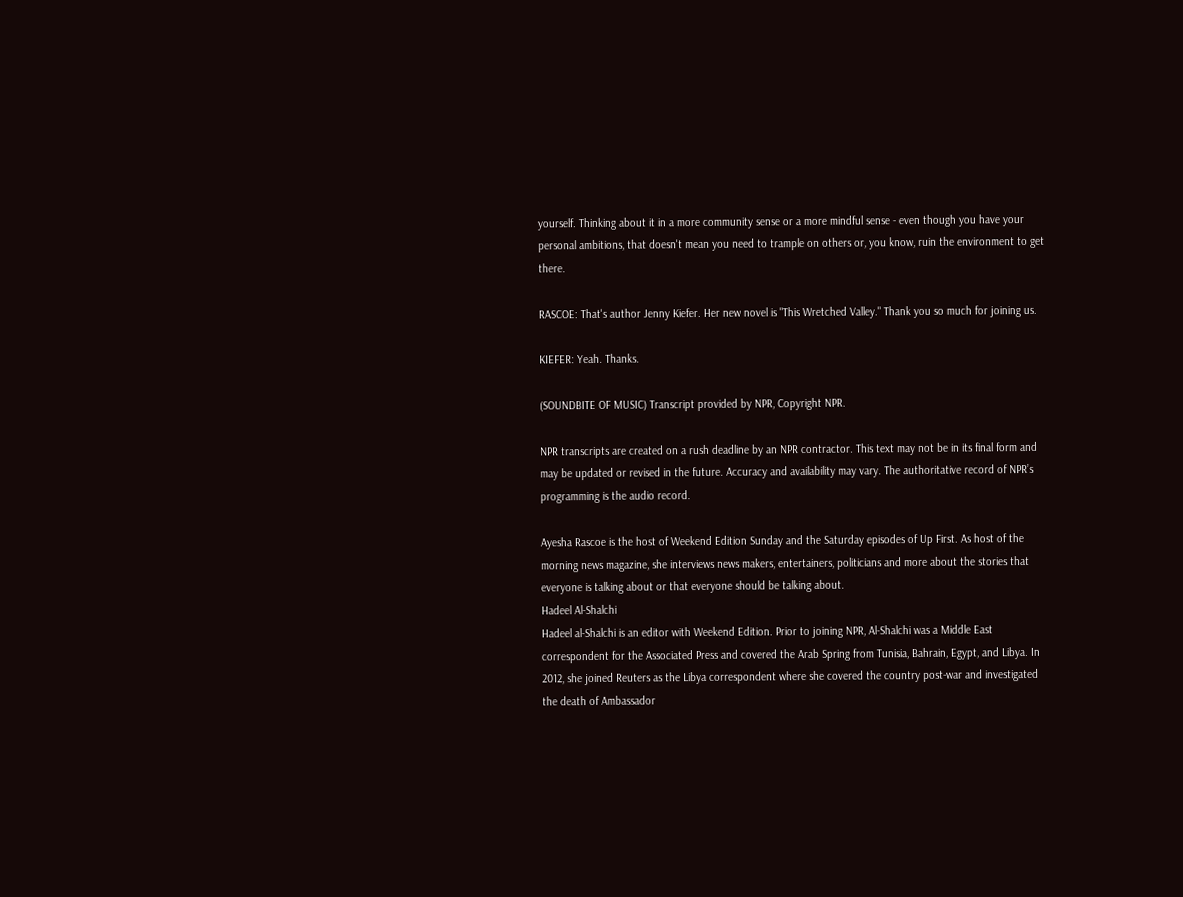yourself. Thinking about it in a more community sense or a more mindful sense - even though you have your personal ambitions, that doesn't mean you need to trample on others or, you know, ruin the environment to get there.

RASCOE: That's author Jenny Kiefer. Her new novel is "This Wretched Valley." Thank you so much for joining us.

KIEFER: Yeah. Thanks.

(SOUNDBITE OF MUSIC) Transcript provided by NPR, Copyright NPR.

NPR transcripts are created on a rush deadline by an NPR contractor. This text may not be in its final form and may be updated or revised in the future. Accuracy and availability may vary. The authoritative record of NPR’s programming is the audio record.

Ayesha Rascoe is the host of Weekend Edition Sunday and the Saturday episodes of Up First. As host of the morning news magazine, she interviews news makers, entertainers, politicians and more about the stories that everyone is talking about or that everyone should be talking about.
Hadeel Al-Shalchi
Hadeel al-Shalchi is an editor with Weekend Edition. Prior to joining NPR, Al-Shalchi was a Middle East correspondent for the Associated Press and covered the Arab Spring from Tunisia, Bahrain, Egypt, and Libya. In 2012, she joined Reuters as the Libya correspondent where she covered the country post-war and investigated the death of Ambassador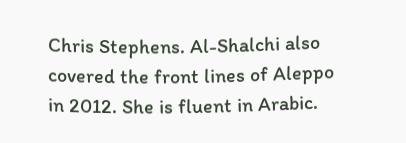Chris Stephens. Al-Shalchi also covered the front lines of Aleppo in 2012. She is fluent in Arabic.